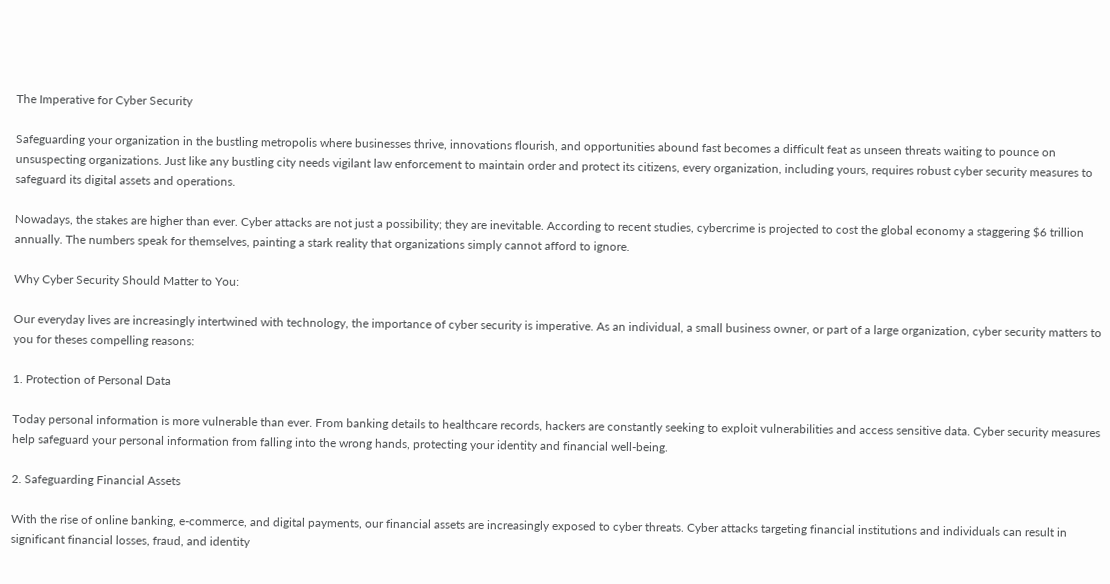The Imperative for Cyber Security

Safeguarding your organization in the bustling metropolis where businesses thrive, innovations flourish, and opportunities abound fast becomes a difficult feat as unseen threats waiting to pounce on unsuspecting organizations. Just like any bustling city needs vigilant law enforcement to maintain order and protect its citizens, every organization, including yours, requires robust cyber security measures to safeguard its digital assets and operations.

Nowadays, the stakes are higher than ever. Cyber attacks are not just a possibility; they are inevitable. According to recent studies, cybercrime is projected to cost the global economy a staggering $6 trillion annually. The numbers speak for themselves, painting a stark reality that organizations simply cannot afford to ignore.

Why Cyber Security Should Matter to You:

Our everyday lives are increasingly intertwined with technology, the importance of cyber security is imperative. As an individual, a small business owner, or part of a large organization, cyber security matters to you for theses compelling reasons:

1. Protection of Personal Data

Today personal information is more vulnerable than ever. From banking details to healthcare records, hackers are constantly seeking to exploit vulnerabilities and access sensitive data. Cyber security measures help safeguard your personal information from falling into the wrong hands, protecting your identity and financial well-being.

2. Safeguarding Financial Assets

With the rise of online banking, e-commerce, and digital payments, our financial assets are increasingly exposed to cyber threats. Cyber attacks targeting financial institutions and individuals can result in significant financial losses, fraud, and identity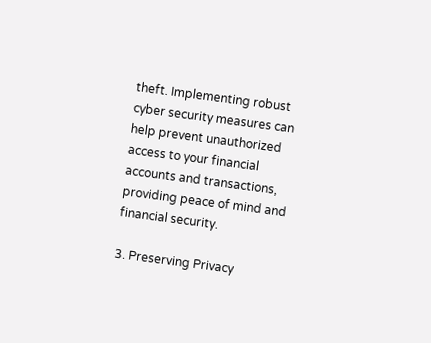theft. Implementing robust cyber security measures can help prevent unauthorized access to your financial accounts and transactions, providing peace of mind and financial security.

3. Preserving Privacy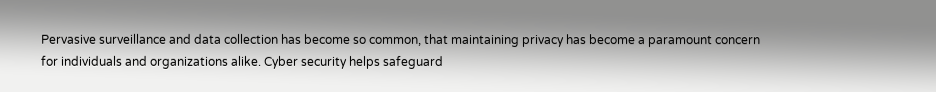Pervasive surveillance and data collection has become so common, that maintaining privacy has become a paramount concern for individuals and organizations alike. Cyber security helps safeguard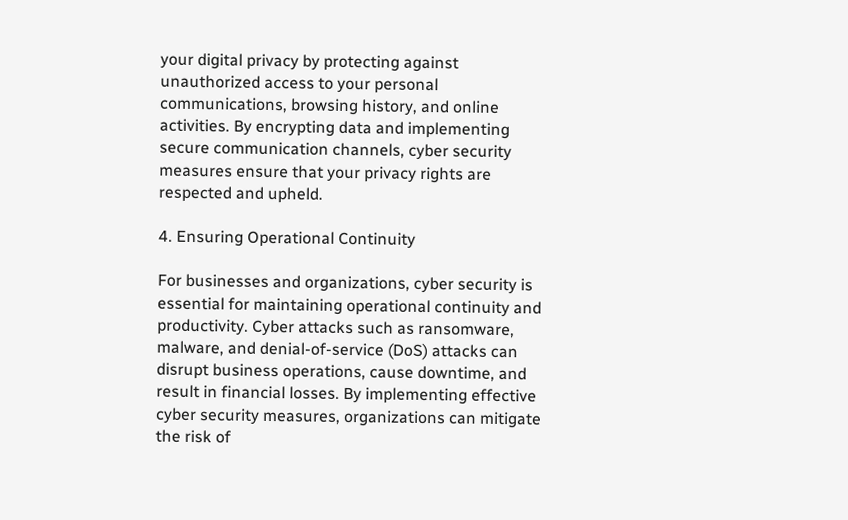your digital privacy by protecting against unauthorized access to your personal communications, browsing history, and online activities. By encrypting data and implementing secure communication channels, cyber security measures ensure that your privacy rights are respected and upheld.

4. Ensuring Operational Continuity

For businesses and organizations, cyber security is essential for maintaining operational continuity and productivity. Cyber attacks such as ransomware, malware, and denial-of-service (DoS) attacks can disrupt business operations, cause downtime, and result in financial losses. By implementing effective cyber security measures, organizations can mitigate the risk of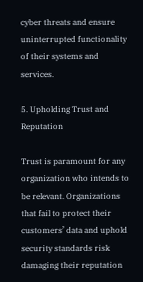cyber threats and ensure uninterrupted functionality of their systems and services.

5. Upholding Trust and Reputation

Trust is paramount for any organization who intends to be relevant. Organizations that fail to protect their customers’ data and uphold security standards risk damaging their reputation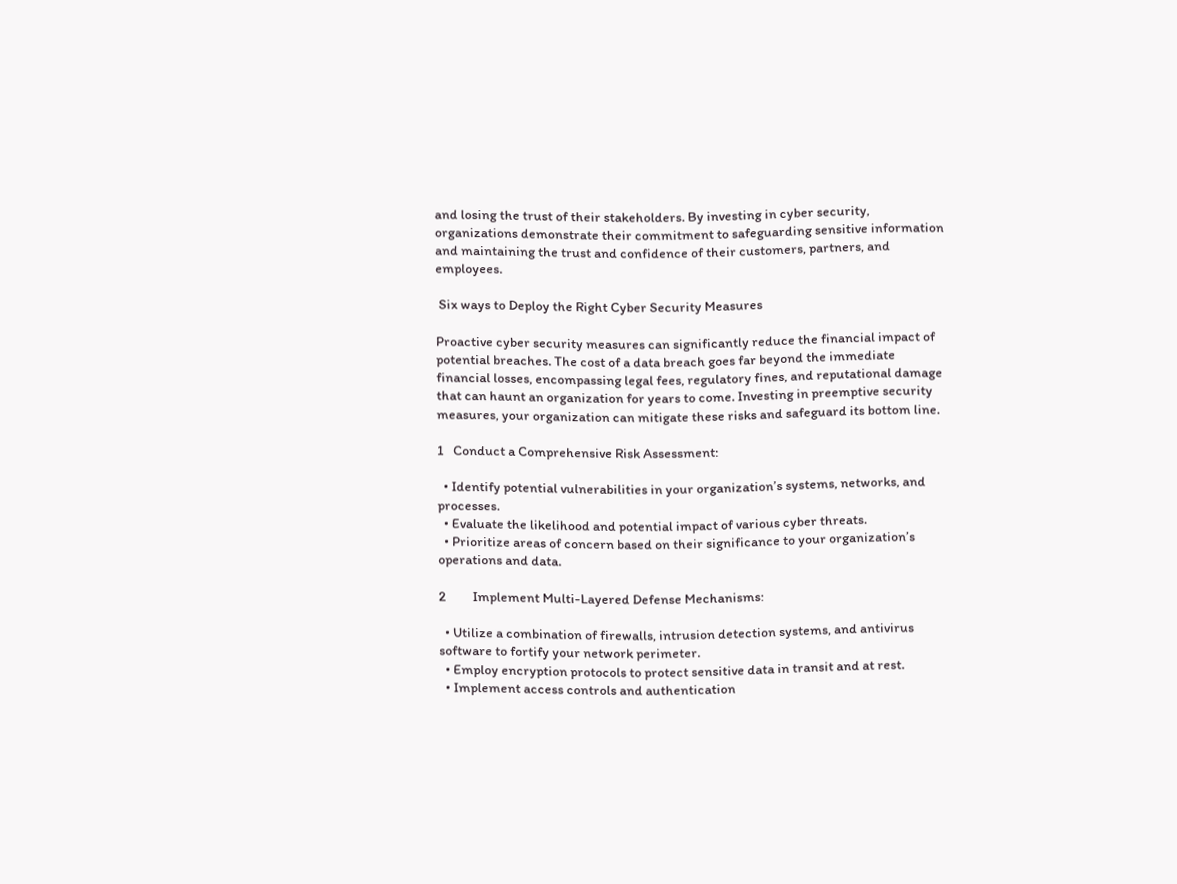and losing the trust of their stakeholders. By investing in cyber security, organizations demonstrate their commitment to safeguarding sensitive information and maintaining the trust and confidence of their customers, partners, and employees.

 Six ways to Deploy the Right Cyber Security Measures

Proactive cyber security measures can significantly reduce the financial impact of potential breaches. The cost of a data breach goes far beyond the immediate financial losses, encompassing legal fees, regulatory fines, and reputational damage that can haunt an organization for years to come. Investing in preemptive security measures, your organization can mitigate these risks and safeguard its bottom line.

1   Conduct a Comprehensive Risk Assessment:

  • Identify potential vulnerabilities in your organization’s systems, networks, and processes.
  • Evaluate the likelihood and potential impact of various cyber threats.
  • Prioritize areas of concern based on their significance to your organization’s operations and data.

2         Implement Multi-Layered Defense Mechanisms:

  • Utilize a combination of firewalls, intrusion detection systems, and antivirus software to fortify your network perimeter.
  • Employ encryption protocols to protect sensitive data in transit and at rest.
  • Implement access controls and authentication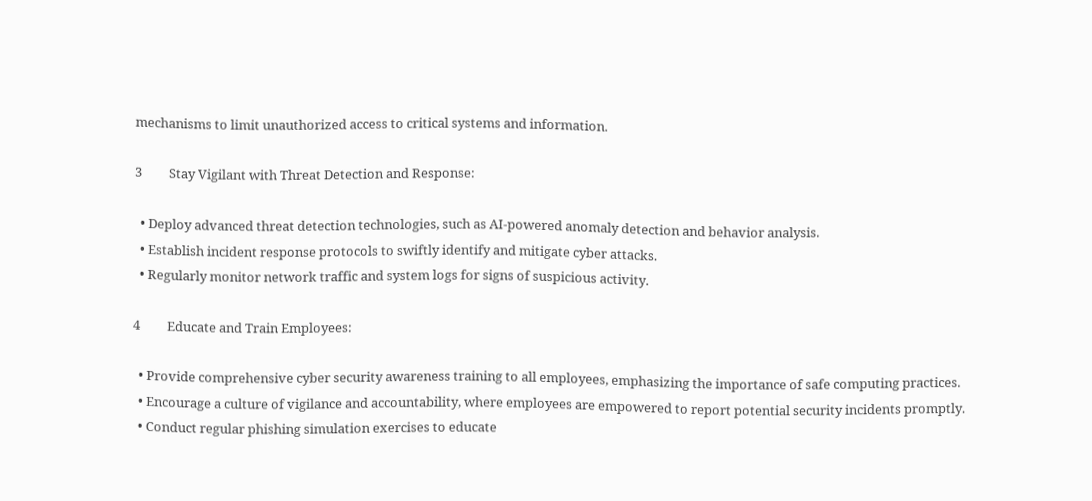mechanisms to limit unauthorized access to critical systems and information.

3         Stay Vigilant with Threat Detection and Response:

  • Deploy advanced threat detection technologies, such as AI-powered anomaly detection and behavior analysis.
  • Establish incident response protocols to swiftly identify and mitigate cyber attacks.
  • Regularly monitor network traffic and system logs for signs of suspicious activity.

4         Educate and Train Employees:

  • Provide comprehensive cyber security awareness training to all employees, emphasizing the importance of safe computing practices.
  • Encourage a culture of vigilance and accountability, where employees are empowered to report potential security incidents promptly.
  • Conduct regular phishing simulation exercises to educate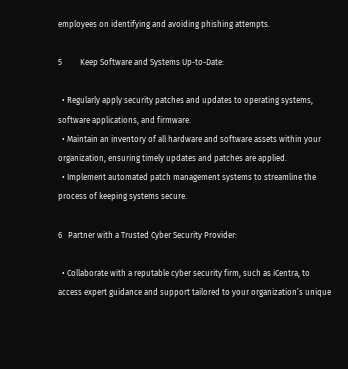employees on identifying and avoiding phishing attempts.

5         Keep Software and Systems Up-to-Date:

  • Regularly apply security patches and updates to operating systems, software applications, and firmware.
  • Maintain an inventory of all hardware and software assets within your organization, ensuring timely updates and patches are applied.
  • Implement automated patch management systems to streamline the process of keeping systems secure.

6   Partner with a Trusted Cyber Security Provider:

  • Collaborate with a reputable cyber security firm, such as iCentra, to access expert guidance and support tailored to your organization’s unique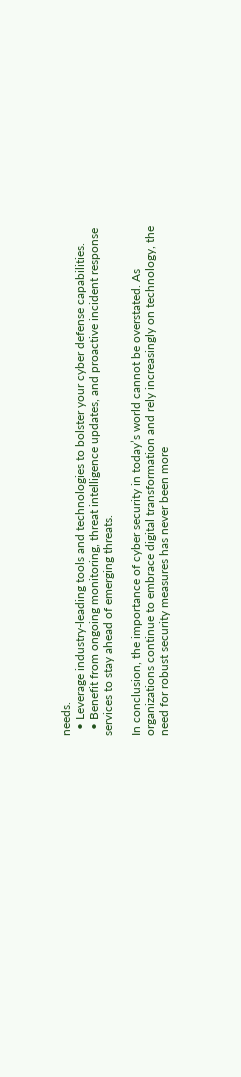needs.
  • Leverage industry-leading tools and technologies to bolster your cyber defense capabilities.
  • Benefit from ongoing monitoring, threat intelligence updates, and proactive incident response services to stay ahead of emerging threats.

In conclusion, the importance of cyber security in today’s world cannot be overstated. As organizations continue to embrace digital transformation and rely increasingly on technology, the need for robust security measures has never been more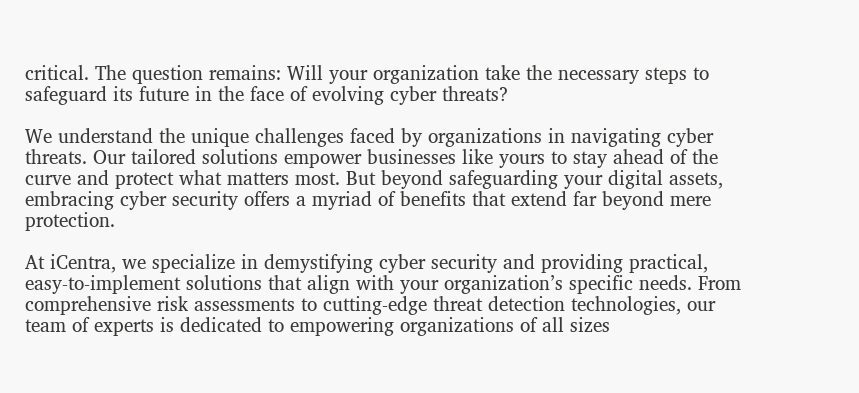critical. The question remains: Will your organization take the necessary steps to safeguard its future in the face of evolving cyber threats?

We understand the unique challenges faced by organizations in navigating cyber threats. Our tailored solutions empower businesses like yours to stay ahead of the curve and protect what matters most. But beyond safeguarding your digital assets, embracing cyber security offers a myriad of benefits that extend far beyond mere protection.

At iCentra, we specialize in demystifying cyber security and providing practical, easy-to-implement solutions that align with your organization’s specific needs. From comprehensive risk assessments to cutting-edge threat detection technologies, our team of experts is dedicated to empowering organizations of all sizes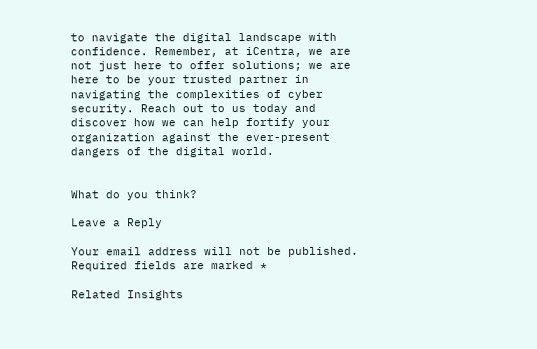to navigate the digital landscape with confidence. Remember, at iCentra, we are not just here to offer solutions; we are here to be your trusted partner in navigating the complexities of cyber security. Reach out to us today and discover how we can help fortify your organization against the ever-present dangers of the digital world.


What do you think?

Leave a Reply

Your email address will not be published. Required fields are marked *

Related Insights